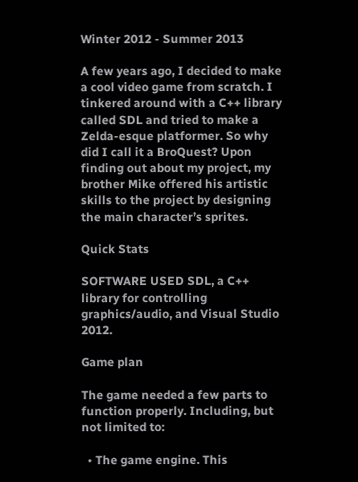Winter 2012 - Summer 2013

A few years ago, I decided to make a cool video game from scratch. I tinkered around with a C++ library called SDL and tried to make a Zelda-esque platformer. So why did I call it a BroQuest? Upon finding out about my project, my brother Mike offered his artistic skills to the project by designing the main character’s sprites.

Quick Stats

SOFTWARE USED SDL, a C++ library for controlling graphics/audio, and Visual Studio 2012.

Game plan

The game needed a few parts to function properly. Including, but not limited to:

  • The game engine. This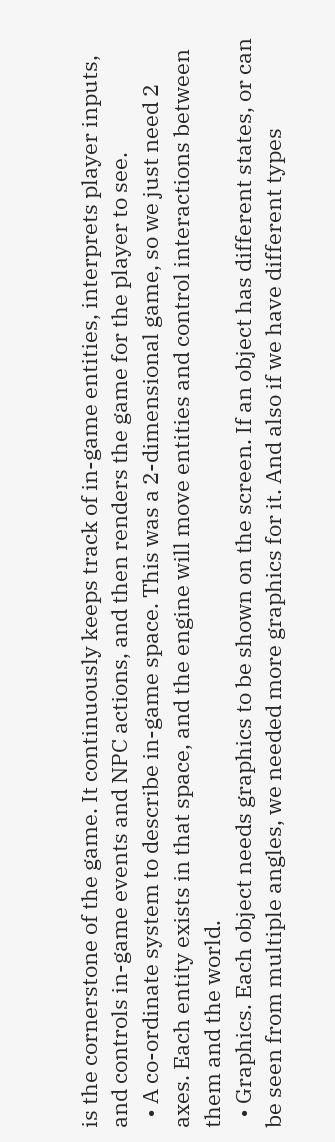is the cornerstone of the game. It continuously keeps track of in-game entities, interprets player inputs, and controls in-game events and NPC actions, and then renders the game for the player to see.
  • A co-ordinate system to describe in-game space. This was a 2-dimensional game, so we just need 2 axes. Each entity exists in that space, and the engine will move entities and control interactions between them and the world.
  • Graphics. Each object needs graphics to be shown on the screen. If an object has different states, or can be seen from multiple angles, we needed more graphics for it. And also if we have different types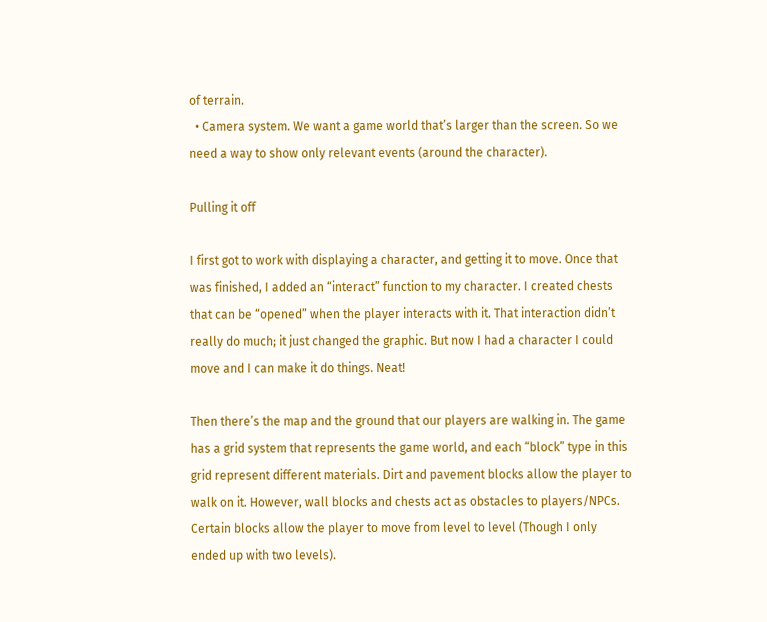of terrain.
  • Camera system. We want a game world that’s larger than the screen. So we need a way to show only relevant events (around the character).

Pulling it off

I first got to work with displaying a character, and getting it to move. Once that was finished, I added an “interact” function to my character. I created chests that can be “opened” when the player interacts with it. That interaction didn’t really do much; it just changed the graphic. But now I had a character I could move and I can make it do things. Neat!

Then there’s the map and the ground that our players are walking in. The game has a grid system that represents the game world, and each “block” type in this grid represent different materials. Dirt and pavement blocks allow the player to walk on it. However, wall blocks and chests act as obstacles to players/NPCs. Certain blocks allow the player to move from level to level (Though I only ended up with two levels).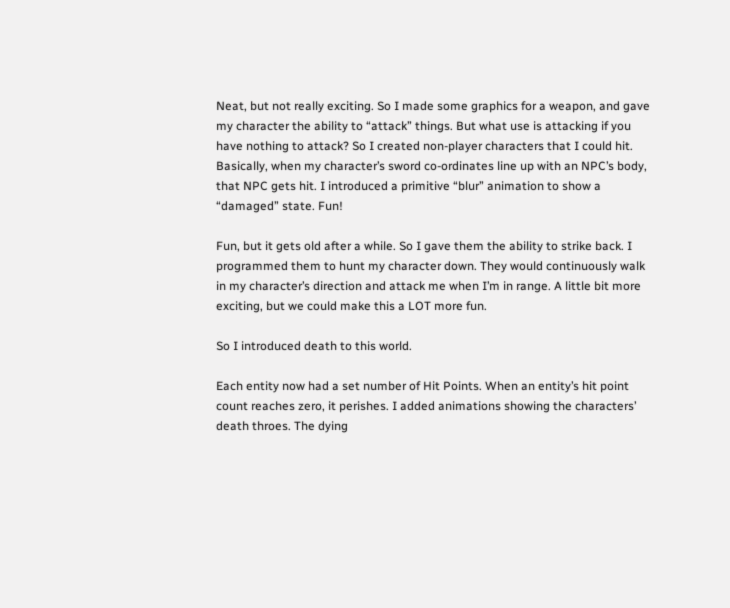Neat, but not really exciting. So I made some graphics for a weapon, and gave my character the ability to “attack” things. But what use is attacking if you have nothing to attack? So I created non-player characters that I could hit. Basically, when my character’s sword co-ordinates line up with an NPC’s body, that NPC gets hit. I introduced a primitive “blur” animation to show a “damaged” state. Fun!

Fun, but it gets old after a while. So I gave them the ability to strike back. I programmed them to hunt my character down. They would continuously walk in my character’s direction and attack me when I’m in range. A little bit more exciting, but we could make this a LOT more fun.

So I introduced death to this world.

Each entity now had a set number of Hit Points. When an entity’s hit point count reaches zero, it perishes. I added animations showing the characters’ death throes. The dying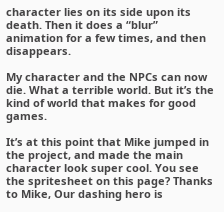character lies on its side upon its death. Then it does a “blur” animation for a few times, and then disappears.

My character and the NPCs can now die. What a terrible world. But it’s the kind of world that makes for good games.

It’s at this point that Mike jumped in the project, and made the main character look super cool. You see the spritesheet on this page? Thanks to Mike, Our dashing hero is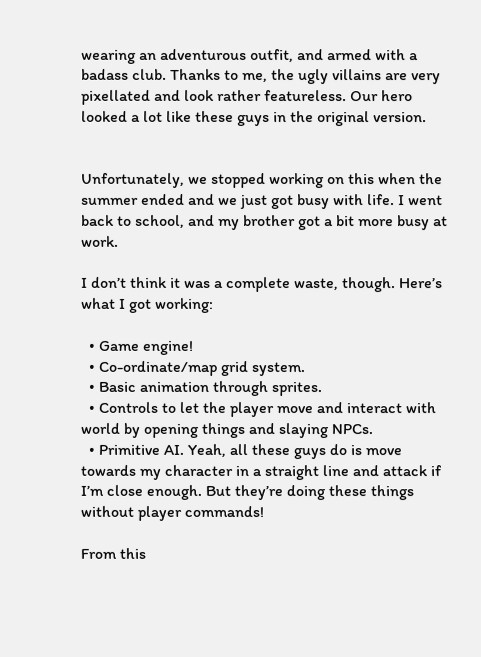wearing an adventurous outfit, and armed with a badass club. Thanks to me, the ugly villains are very pixellated and look rather featureless. Our hero looked a lot like these guys in the original version.


Unfortunately, we stopped working on this when the summer ended and we just got busy with life. I went back to school, and my brother got a bit more busy at work.

I don’t think it was a complete waste, though. Here’s what I got working:

  • Game engine!
  • Co-ordinate/map grid system.
  • Basic animation through sprites.
  • Controls to let the player move and interact with world by opening things and slaying NPCs.
  • Primitive AI. Yeah, all these guys do is move towards my character in a straight line and attack if I’m close enough. But they’re doing these things without player commands!

From this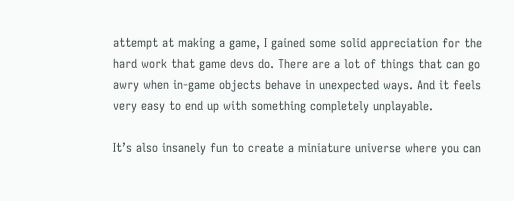attempt at making a game, I gained some solid appreciation for the hard work that game devs do. There are a lot of things that can go awry when in-game objects behave in unexpected ways. And it feels very easy to end up with something completely unplayable.

It’s also insanely fun to create a miniature universe where you can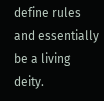define rules and essentially be a living deity.